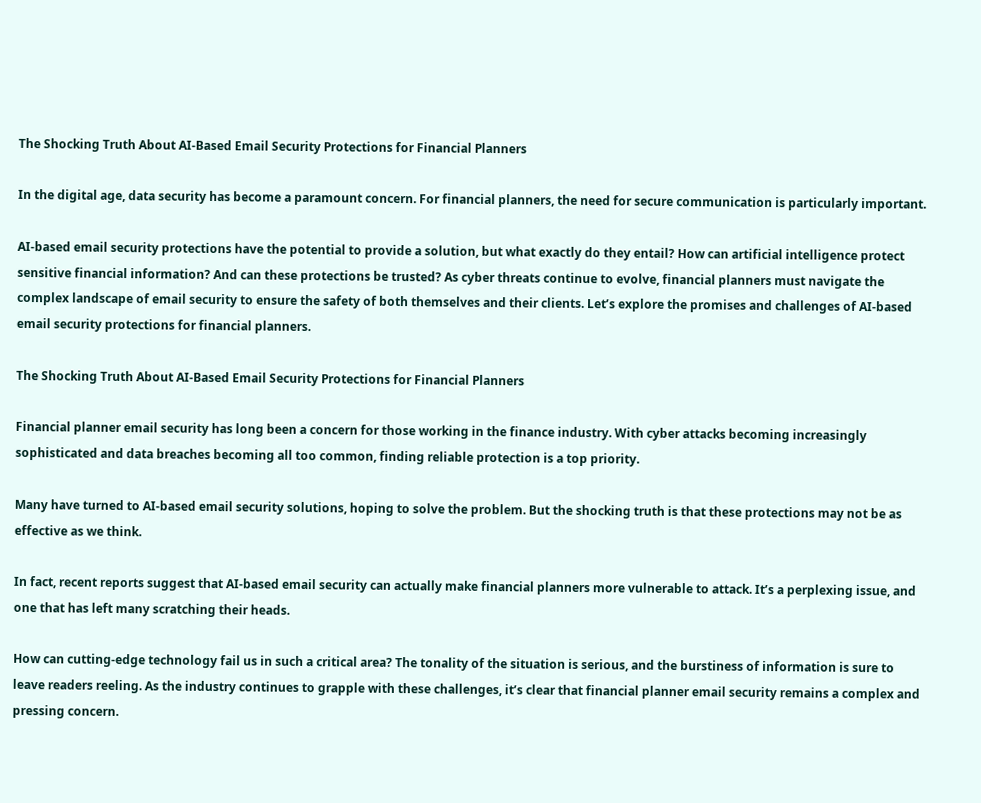The Shocking Truth About AI-Based Email Security Protections for Financial Planners

In the digital age, data security has become a paramount concern. For financial planners, the need for secure communication is particularly important.

AI-based email security protections have the potential to provide a solution, but what exactly do they entail? How can artificial intelligence protect sensitive financial information? And can these protections be trusted? As cyber threats continue to evolve, financial planners must navigate the complex landscape of email security to ensure the safety of both themselves and their clients. Let’s explore the promises and challenges of AI-based email security protections for financial planners.

The Shocking Truth About AI-Based Email Security Protections for Financial Planners

Financial planner email security has long been a concern for those working in the finance industry. With cyber attacks becoming increasingly sophisticated and data breaches becoming all too common, finding reliable protection is a top priority.

Many have turned to AI-based email security solutions, hoping to solve the problem. But the shocking truth is that these protections may not be as effective as we think.

In fact, recent reports suggest that AI-based email security can actually make financial planners more vulnerable to attack. It’s a perplexing issue, and one that has left many scratching their heads.

How can cutting-edge technology fail us in such a critical area? The tonality of the situation is serious, and the burstiness of information is sure to leave readers reeling. As the industry continues to grapple with these challenges, it’s clear that financial planner email security remains a complex and pressing concern.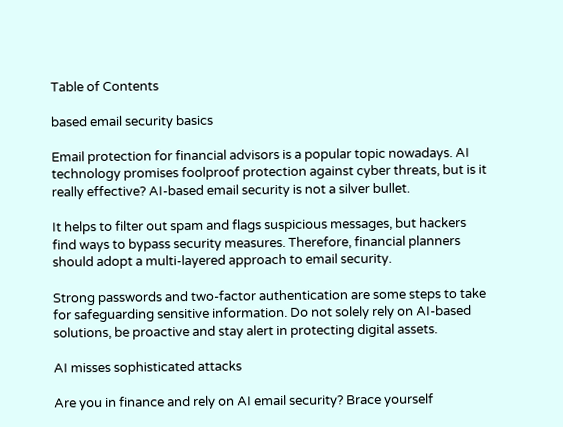Table of Contents

based email security basics

Email protection for financial advisors is a popular topic nowadays. AI technology promises foolproof protection against cyber threats, but is it really effective? AI-based email security is not a silver bullet.

It helps to filter out spam and flags suspicious messages, but hackers find ways to bypass security measures. Therefore, financial planners should adopt a multi-layered approach to email security.

Strong passwords and two-factor authentication are some steps to take for safeguarding sensitive information. Do not solely rely on AI-based solutions, be proactive and stay alert in protecting digital assets.

AI misses sophisticated attacks

Are you in finance and rely on AI email security? Brace yourself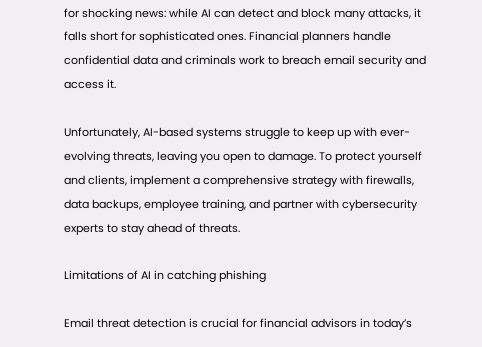for shocking news: while AI can detect and block many attacks, it falls short for sophisticated ones. Financial planners handle confidential data and criminals work to breach email security and access it.

Unfortunately, AI-based systems struggle to keep up with ever-evolving threats, leaving you open to damage. To protect yourself and clients, implement a comprehensive strategy with firewalls, data backups, employee training, and partner with cybersecurity experts to stay ahead of threats.

Limitations of AI in catching phishing

Email threat detection is crucial for financial advisors in today’s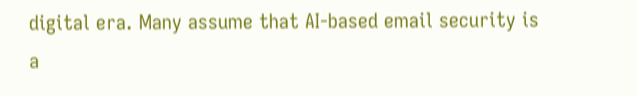digital era. Many assume that AI-based email security is a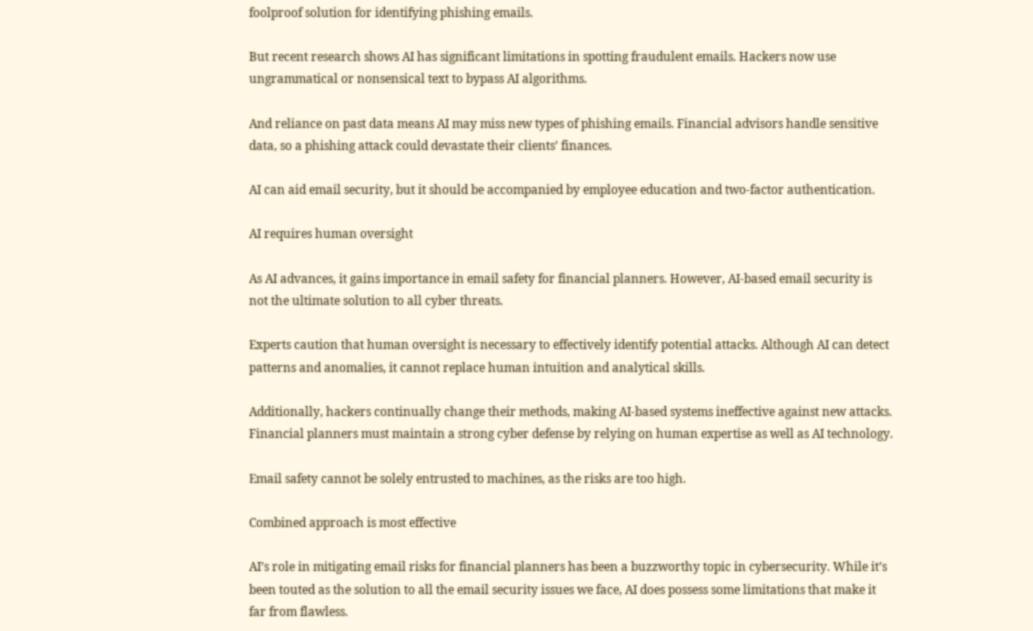foolproof solution for identifying phishing emails.

But recent research shows AI has significant limitations in spotting fraudulent emails. Hackers now use ungrammatical or nonsensical text to bypass AI algorithms.

And reliance on past data means AI may miss new types of phishing emails. Financial advisors handle sensitive data, so a phishing attack could devastate their clients’ finances.

AI can aid email security, but it should be accompanied by employee education and two-factor authentication.

AI requires human oversight

As AI advances, it gains importance in email safety for financial planners. However, AI-based email security is not the ultimate solution to all cyber threats.

Experts caution that human oversight is necessary to effectively identify potential attacks. Although AI can detect patterns and anomalies, it cannot replace human intuition and analytical skills.

Additionally, hackers continually change their methods, making AI-based systems ineffective against new attacks. Financial planners must maintain a strong cyber defense by relying on human expertise as well as AI technology.

Email safety cannot be solely entrusted to machines, as the risks are too high.

Combined approach is most effective

AI’s role in mitigating email risks for financial planners has been a buzzworthy topic in cybersecurity. While it’s been touted as the solution to all the email security issues we face, AI does possess some limitations that make it far from flawless.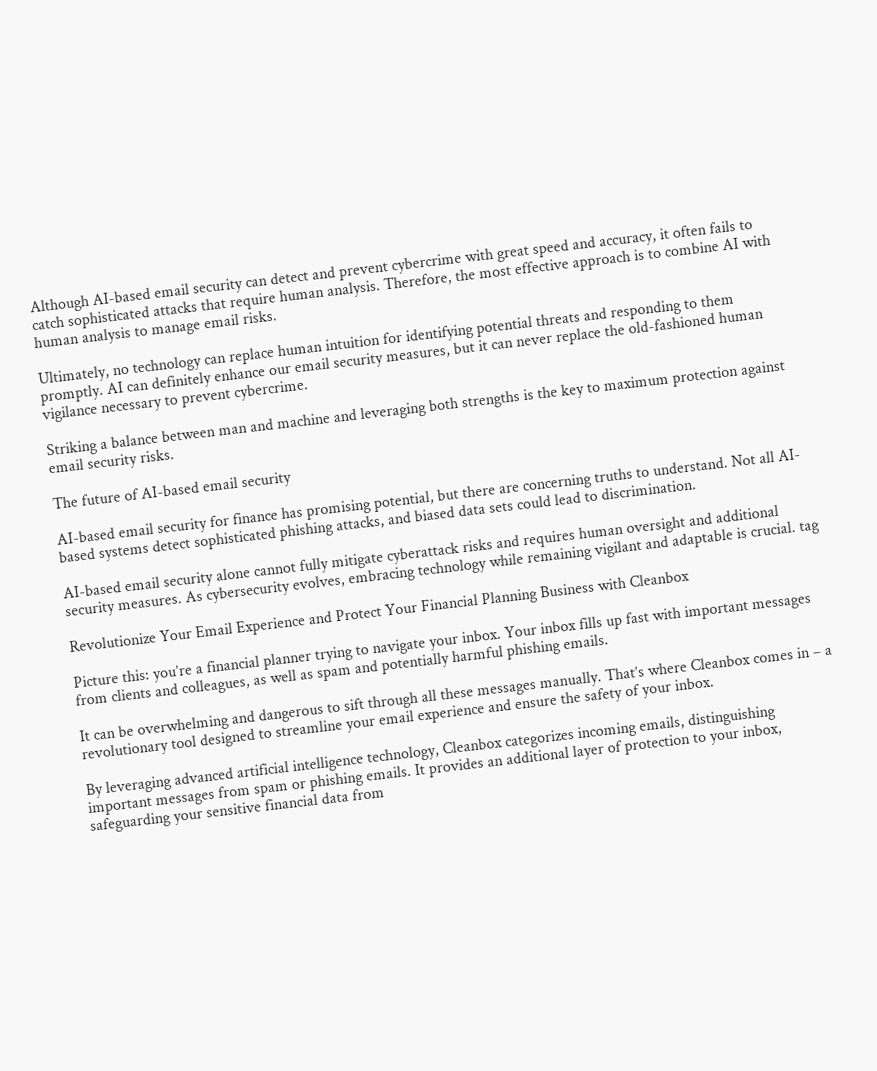Although AI-based email security can detect and prevent cybercrime with great speed and accuracy, it often fails to catch sophisticated attacks that require human analysis. Therefore, the most effective approach is to combine AI with human analysis to manage email risks.

Ultimately, no technology can replace human intuition for identifying potential threats and responding to them promptly. AI can definitely enhance our email security measures, but it can never replace the old-fashioned human vigilance necessary to prevent cybercrime.

Striking a balance between man and machine and leveraging both strengths is the key to maximum protection against email security risks.

The future of AI-based email security

AI-based email security for finance has promising potential, but there are concerning truths to understand. Not all AI-based systems detect sophisticated phishing attacks, and biased data sets could lead to discrimination.

AI-based email security alone cannot fully mitigate cyberattack risks and requires human oversight and additional security measures. As cybersecurity evolves, embracing technology while remaining vigilant and adaptable is crucial. tag

Revolutionize Your Email Experience and Protect Your Financial Planning Business with Cleanbox

Picture this: you’re a financial planner trying to navigate your inbox. Your inbox fills up fast with important messages from clients and colleagues, as well as spam and potentially harmful phishing emails.

It can be overwhelming and dangerous to sift through all these messages manually. That’s where Cleanbox comes in – a revolutionary tool designed to streamline your email experience and ensure the safety of your inbox.

By leveraging advanced artificial intelligence technology, Cleanbox categorizes incoming emails, distinguishing important messages from spam or phishing emails. It provides an additional layer of protection to your inbox, safeguarding your sensitive financial data from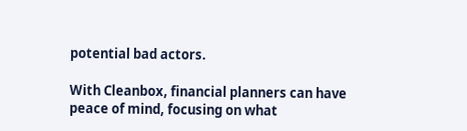potential bad actors.

With Cleanbox, financial planners can have peace of mind, focusing on what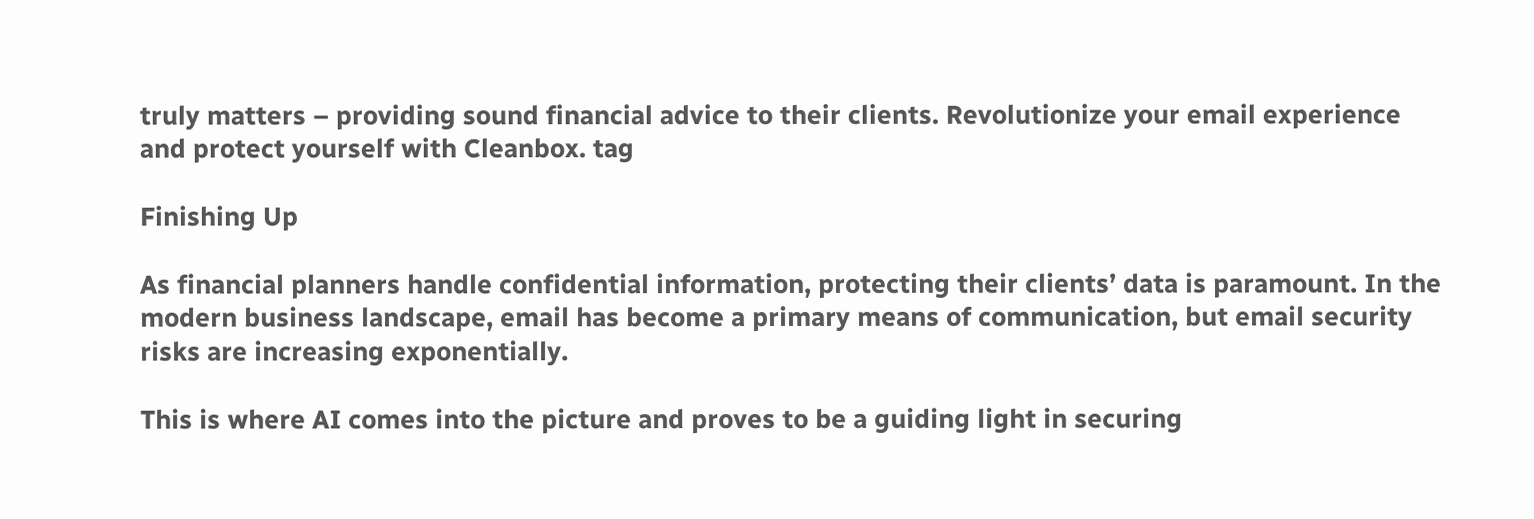truly matters – providing sound financial advice to their clients. Revolutionize your email experience and protect yourself with Cleanbox. tag

Finishing Up

As financial planners handle confidential information, protecting their clients’ data is paramount. In the modern business landscape, email has become a primary means of communication, but email security risks are increasing exponentially.

This is where AI comes into the picture and proves to be a guiding light in securing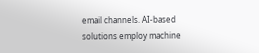email channels. AI-based solutions employ machine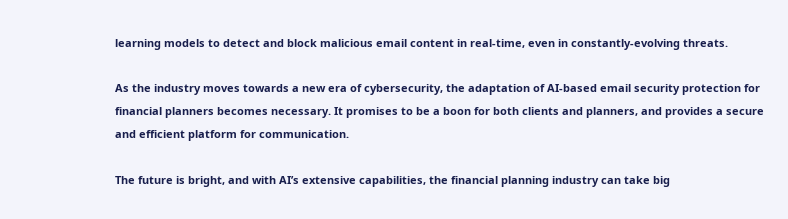learning models to detect and block malicious email content in real-time, even in constantly-evolving threats.

As the industry moves towards a new era of cybersecurity, the adaptation of AI-based email security protection for financial planners becomes necessary. It promises to be a boon for both clients and planners, and provides a secure and efficient platform for communication.

The future is bright, and with AI’s extensive capabilities, the financial planning industry can take big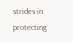strides in protecting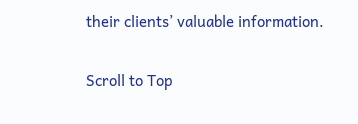their clients’ valuable information.

Scroll to Top